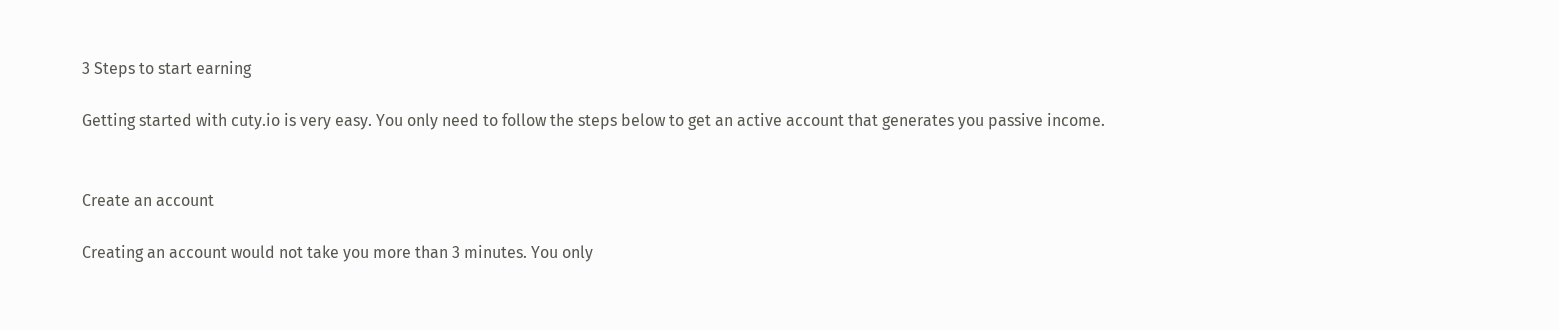3 Steps to start earning

Getting started with cuty.io is very easy. You only need to follow the steps below to get an active account that generates you passive income.


Create an account

Creating an account would not take you more than 3 minutes. You only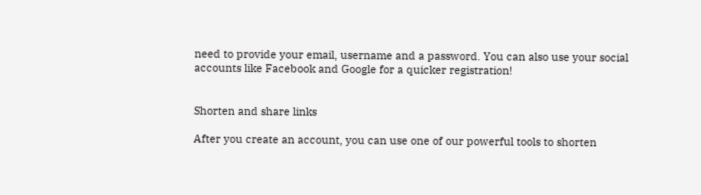need to provide your email, username and a password. You can also use your social accounts like Facebook and Google for a quicker registration!


Shorten and share links

After you create an account, you can use one of our powerful tools to shorten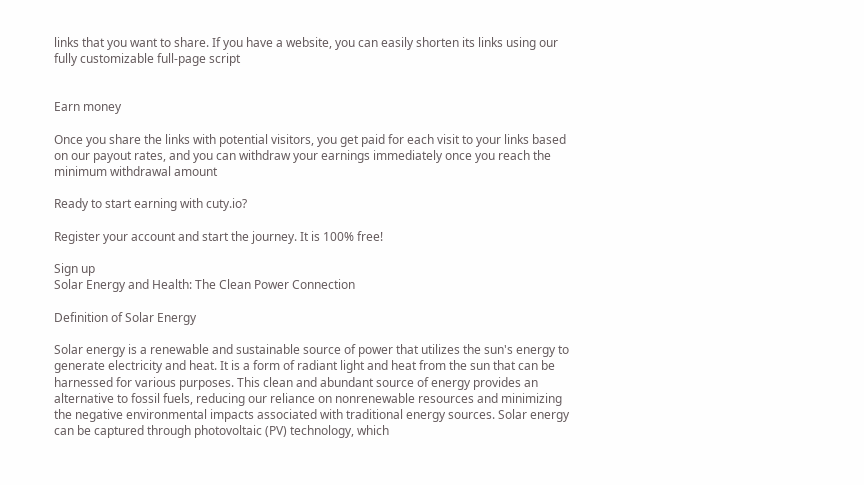links that you want to share. If you have a website, you can easily shorten its links using our fully customizable full-page script


Earn money

Once you share the links with potential visitors, you get paid for each visit to your links based on our payout rates, and you can withdraw your earnings immediately once you reach the minimum withdrawal amount

Ready to start earning with cuty.io?

Register your account and start the journey. It is 100% free!

Sign up
Solar Energy and Health: The Clean Power Connection

Definition of Solar Energy

Solar energy is a renewable and sustainable source of power that utilizes the sun's energy to generate electricity and heat. It is a form of radiant light and heat from the sun that can be harnessed for various purposes. This clean and abundant source of energy provides an alternative to fossil fuels, reducing our reliance on nonrenewable resources and minimizing the negative environmental impacts associated with traditional energy sources. Solar energy can be captured through photovoltaic (PV) technology, which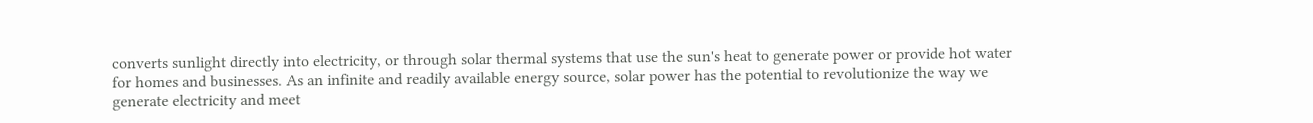converts sunlight directly into electricity, or through solar thermal systems that use the sun's heat to generate power or provide hot water for homes and businesses. As an infinite and readily available energy source, solar power has the potential to revolutionize the way we generate electricity and meet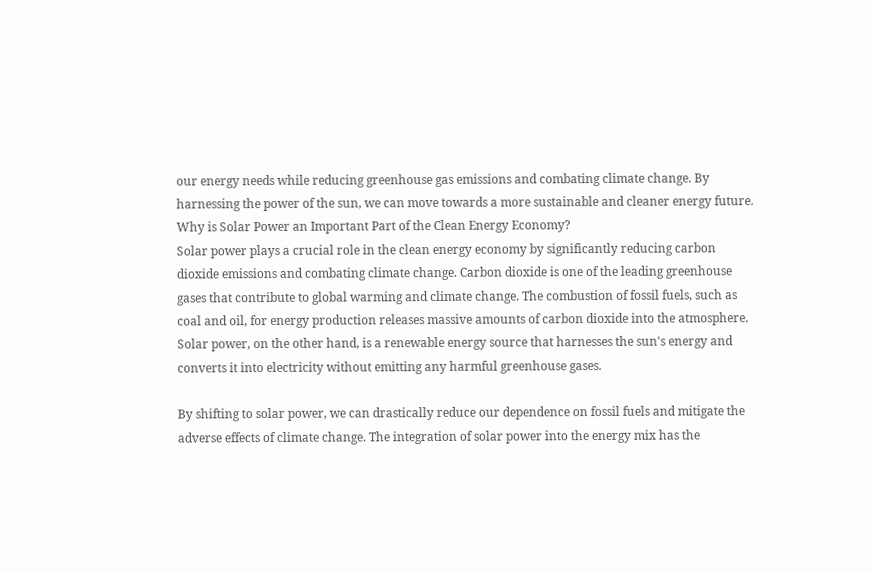our energy needs while reducing greenhouse gas emissions and combating climate change. By harnessing the power of the sun, we can move towards a more sustainable and cleaner energy future.
Why is Solar Power an Important Part of the Clean Energy Economy?
Solar power plays a crucial role in the clean energy economy by significantly reducing carbon dioxide emissions and combating climate change. Carbon dioxide is one of the leading greenhouse gases that contribute to global warming and climate change. The combustion of fossil fuels, such as coal and oil, for energy production releases massive amounts of carbon dioxide into the atmosphere. Solar power, on the other hand, is a renewable energy source that harnesses the sun's energy and converts it into electricity without emitting any harmful greenhouse gases.

By shifting to solar power, we can drastically reduce our dependence on fossil fuels and mitigate the adverse effects of climate change. The integration of solar power into the energy mix has the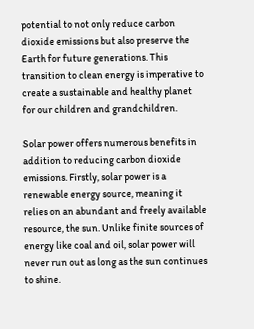potential to not only reduce carbon dioxide emissions but also preserve the Earth for future generations. This transition to clean energy is imperative to create a sustainable and healthy planet for our children and grandchildren.

Solar power offers numerous benefits in addition to reducing carbon dioxide emissions. Firstly, solar power is a renewable energy source, meaning it relies on an abundant and freely available resource, the sun. Unlike finite sources of energy like coal and oil, solar power will never run out as long as the sun continues to shine.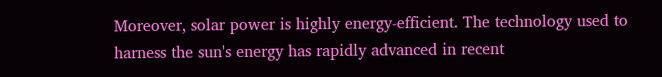Moreover, solar power is highly energy-efficient. The technology used to harness the sun's energy has rapidly advanced in recent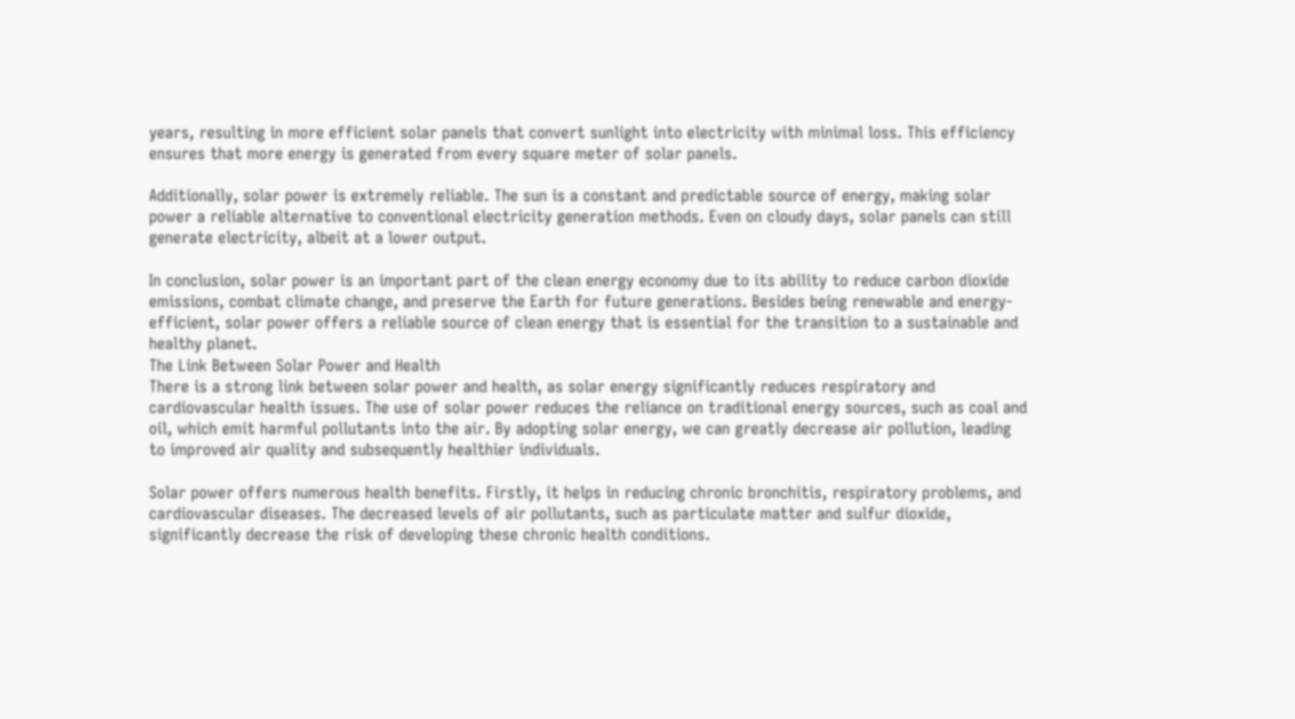years, resulting in more efficient solar panels that convert sunlight into electricity with minimal loss. This efficiency ensures that more energy is generated from every square meter of solar panels.

Additionally, solar power is extremely reliable. The sun is a constant and predictable source of energy, making solar power a reliable alternative to conventional electricity generation methods. Even on cloudy days, solar panels can still generate electricity, albeit at a lower output.

In conclusion, solar power is an important part of the clean energy economy due to its ability to reduce carbon dioxide emissions, combat climate change, and preserve the Earth for future generations. Besides being renewable and energy-efficient, solar power offers a reliable source of clean energy that is essential for the transition to a sustainable and healthy planet.
The Link Between Solar Power and Health
There is a strong link between solar power and health, as solar energy significantly reduces respiratory and cardiovascular health issues. The use of solar power reduces the reliance on traditional energy sources, such as coal and oil, which emit harmful pollutants into the air. By adopting solar energy, we can greatly decrease air pollution, leading to improved air quality and subsequently healthier individuals.

Solar power offers numerous health benefits. Firstly, it helps in reducing chronic bronchitis, respiratory problems, and cardiovascular diseases. The decreased levels of air pollutants, such as particulate matter and sulfur dioxide, significantly decrease the risk of developing these chronic health conditions.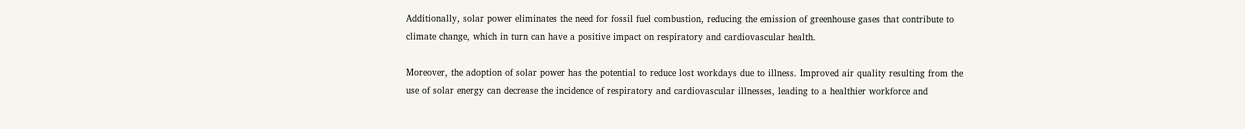Additionally, solar power eliminates the need for fossil fuel combustion, reducing the emission of greenhouse gases that contribute to climate change, which in turn can have a positive impact on respiratory and cardiovascular health.

Moreover, the adoption of solar power has the potential to reduce lost workdays due to illness. Improved air quality resulting from the use of solar energy can decrease the incidence of respiratory and cardiovascular illnesses, leading to a healthier workforce and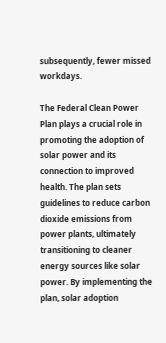subsequently, fewer missed workdays.

The Federal Clean Power Plan plays a crucial role in promoting the adoption of solar power and its connection to improved health. The plan sets guidelines to reduce carbon dioxide emissions from power plants, ultimately transitioning to cleaner energy sources like solar power. By implementing the plan, solar adoption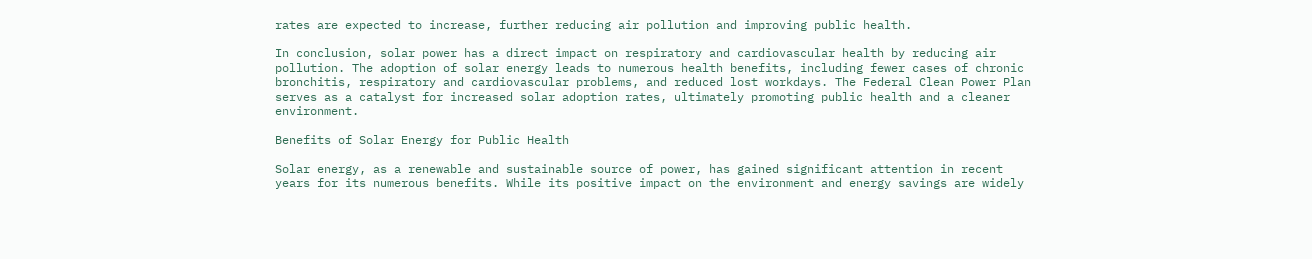rates are expected to increase, further reducing air pollution and improving public health.

In conclusion, solar power has a direct impact on respiratory and cardiovascular health by reducing air pollution. The adoption of solar energy leads to numerous health benefits, including fewer cases of chronic bronchitis, respiratory and cardiovascular problems, and reduced lost workdays. The Federal Clean Power Plan serves as a catalyst for increased solar adoption rates, ultimately promoting public health and a cleaner environment.

Benefits of Solar Energy for Public Health

Solar energy, as a renewable and sustainable source of power, has gained significant attention in recent years for its numerous benefits. While its positive impact on the environment and energy savings are widely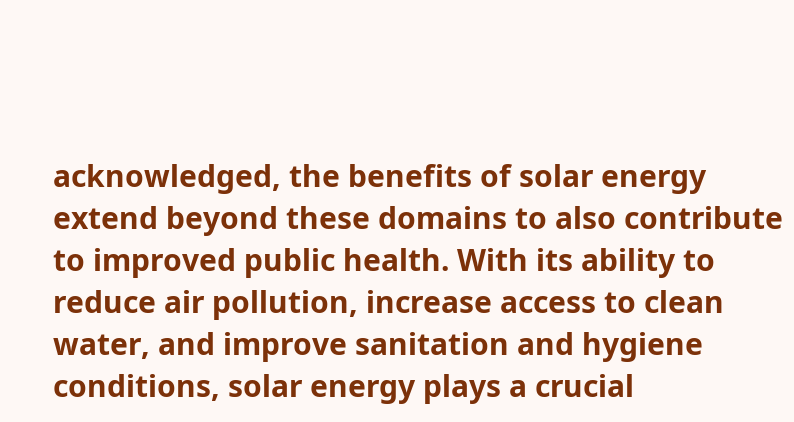acknowledged, the benefits of solar energy extend beyond these domains to also contribute to improved public health. With its ability to reduce air pollution, increase access to clean water, and improve sanitation and hygiene conditions, solar energy plays a crucial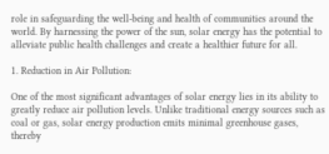role in safeguarding the well-being and health of communities around the world. By harnessing the power of the sun, solar energy has the potential to alleviate public health challenges and create a healthier future for all.

1. Reduction in Air Pollution:

One of the most significant advantages of solar energy lies in its ability to greatly reduce air pollution levels. Unlike traditional energy sources such as coal or gas, solar energy production emits minimal greenhouse gases, thereby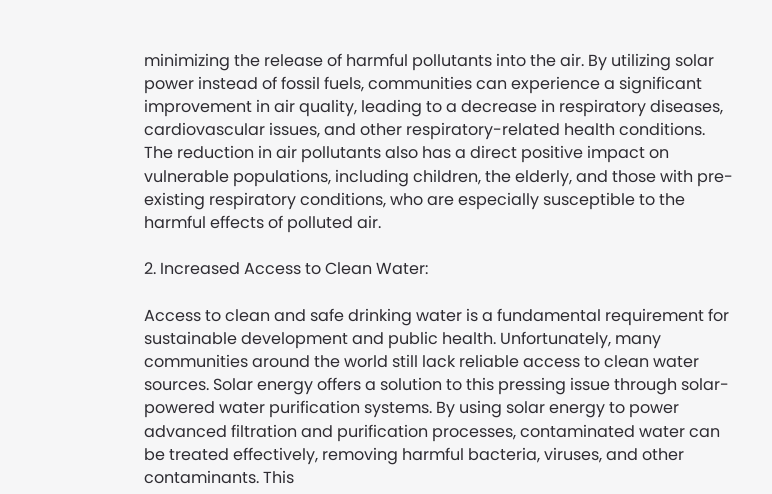minimizing the release of harmful pollutants into the air. By utilizing solar power instead of fossil fuels, communities can experience a significant improvement in air quality, leading to a decrease in respiratory diseases, cardiovascular issues, and other respiratory-related health conditions. The reduction in air pollutants also has a direct positive impact on vulnerable populations, including children, the elderly, and those with pre-existing respiratory conditions, who are especially susceptible to the harmful effects of polluted air.

2. Increased Access to Clean Water:

Access to clean and safe drinking water is a fundamental requirement for sustainable development and public health. Unfortunately, many communities around the world still lack reliable access to clean water sources. Solar energy offers a solution to this pressing issue through solar-powered water purification systems. By using solar energy to power advanced filtration and purification processes, contaminated water can be treated effectively, removing harmful bacteria, viruses, and other contaminants. This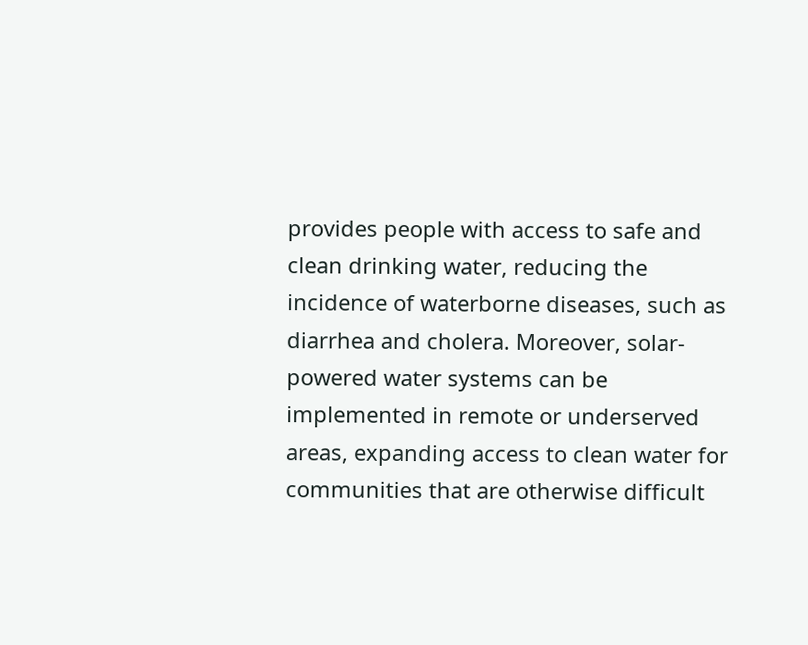provides people with access to safe and clean drinking water, reducing the incidence of waterborne diseases, such as diarrhea and cholera. Moreover, solar-powered water systems can be implemented in remote or underserved areas, expanding access to clean water for communities that are otherwise difficult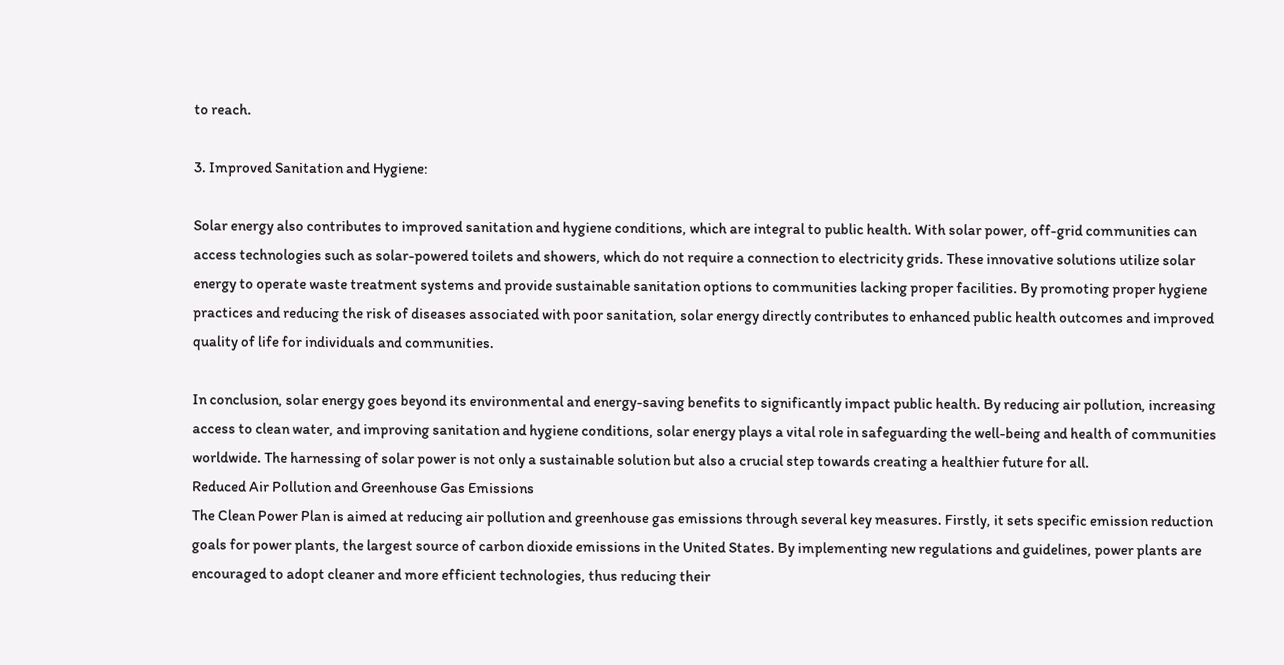to reach.

3. Improved Sanitation and Hygiene:

Solar energy also contributes to improved sanitation and hygiene conditions, which are integral to public health. With solar power, off-grid communities can access technologies such as solar-powered toilets and showers, which do not require a connection to electricity grids. These innovative solutions utilize solar energy to operate waste treatment systems and provide sustainable sanitation options to communities lacking proper facilities. By promoting proper hygiene practices and reducing the risk of diseases associated with poor sanitation, solar energy directly contributes to enhanced public health outcomes and improved quality of life for individuals and communities.

In conclusion, solar energy goes beyond its environmental and energy-saving benefits to significantly impact public health. By reducing air pollution, increasing access to clean water, and improving sanitation and hygiene conditions, solar energy plays a vital role in safeguarding the well-being and health of communities worldwide. The harnessing of solar power is not only a sustainable solution but also a crucial step towards creating a healthier future for all.
Reduced Air Pollution and Greenhouse Gas Emissions
The Clean Power Plan is aimed at reducing air pollution and greenhouse gas emissions through several key measures. Firstly, it sets specific emission reduction goals for power plants, the largest source of carbon dioxide emissions in the United States. By implementing new regulations and guidelines, power plants are encouraged to adopt cleaner and more efficient technologies, thus reducing their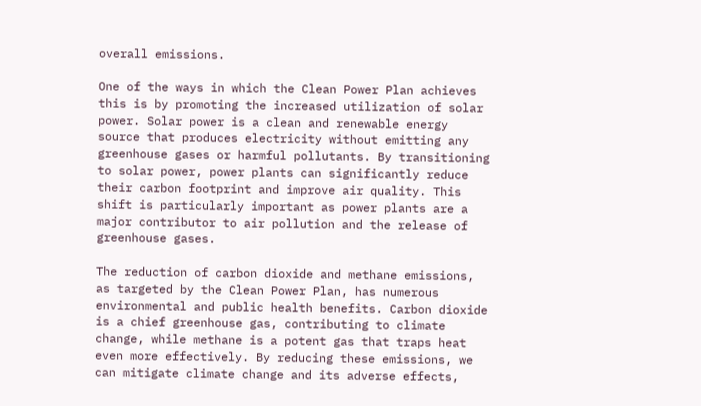overall emissions.

One of the ways in which the Clean Power Plan achieves this is by promoting the increased utilization of solar power. Solar power is a clean and renewable energy source that produces electricity without emitting any greenhouse gases or harmful pollutants. By transitioning to solar power, power plants can significantly reduce their carbon footprint and improve air quality. This shift is particularly important as power plants are a major contributor to air pollution and the release of greenhouse gases.

The reduction of carbon dioxide and methane emissions, as targeted by the Clean Power Plan, has numerous environmental and public health benefits. Carbon dioxide is a chief greenhouse gas, contributing to climate change, while methane is a potent gas that traps heat even more effectively. By reducing these emissions, we can mitigate climate change and its adverse effects,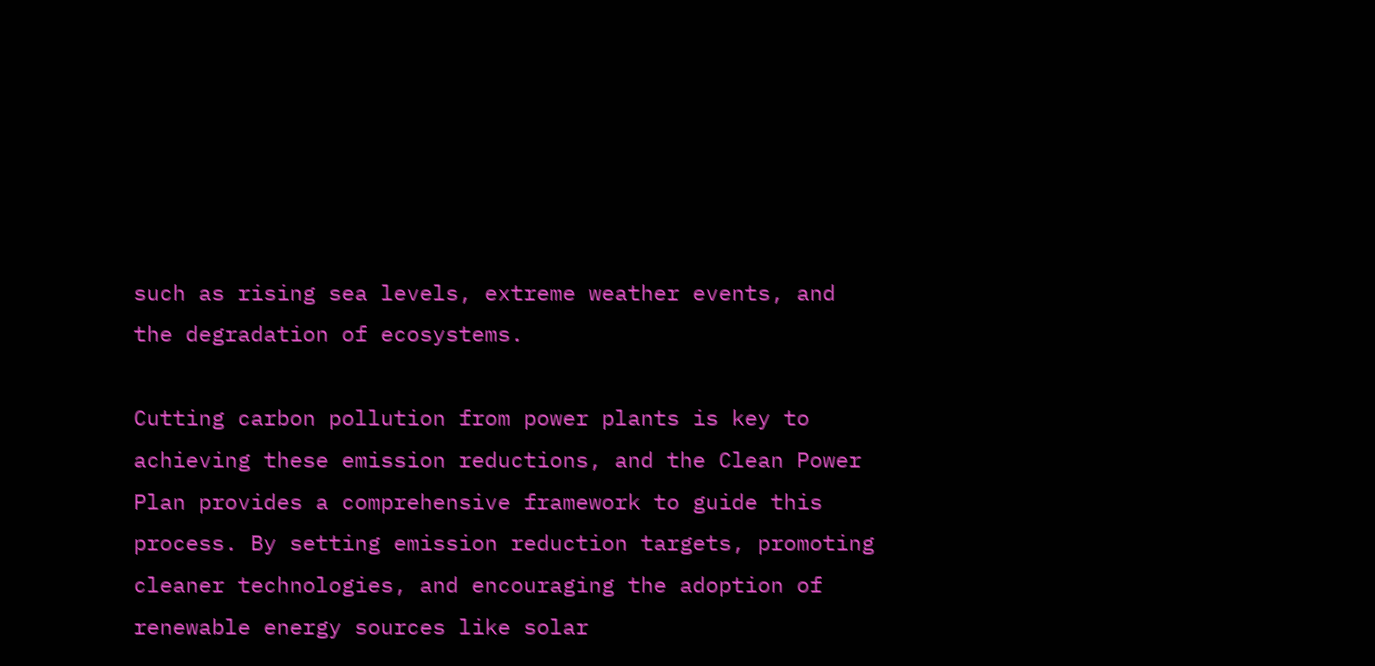such as rising sea levels, extreme weather events, and the degradation of ecosystems.

Cutting carbon pollution from power plants is key to achieving these emission reductions, and the Clean Power Plan provides a comprehensive framework to guide this process. By setting emission reduction targets, promoting cleaner technologies, and encouraging the adoption of renewable energy sources like solar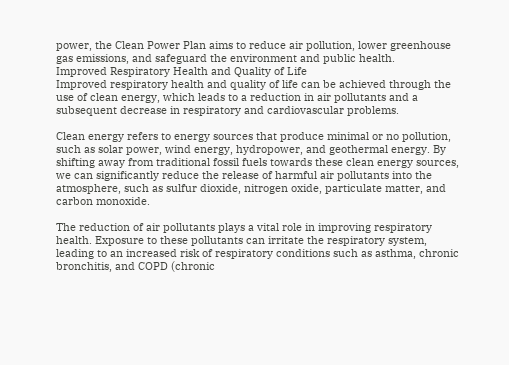power, the Clean Power Plan aims to reduce air pollution, lower greenhouse gas emissions, and safeguard the environment and public health.
Improved Respiratory Health and Quality of Life
Improved respiratory health and quality of life can be achieved through the use of clean energy, which leads to a reduction in air pollutants and a subsequent decrease in respiratory and cardiovascular problems.

Clean energy refers to energy sources that produce minimal or no pollution, such as solar power, wind energy, hydropower, and geothermal energy. By shifting away from traditional fossil fuels towards these clean energy sources, we can significantly reduce the release of harmful air pollutants into the atmosphere, such as sulfur dioxide, nitrogen oxide, particulate matter, and carbon monoxide.

The reduction of air pollutants plays a vital role in improving respiratory health. Exposure to these pollutants can irritate the respiratory system, leading to an increased risk of respiratory conditions such as asthma, chronic bronchitis, and COPD (chronic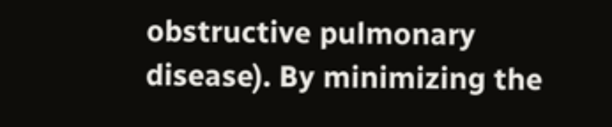obstructive pulmonary disease). By minimizing the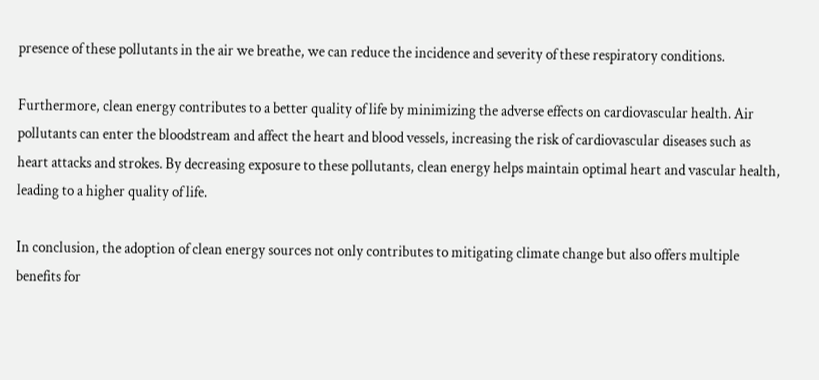presence of these pollutants in the air we breathe, we can reduce the incidence and severity of these respiratory conditions.

Furthermore, clean energy contributes to a better quality of life by minimizing the adverse effects on cardiovascular health. Air pollutants can enter the bloodstream and affect the heart and blood vessels, increasing the risk of cardiovascular diseases such as heart attacks and strokes. By decreasing exposure to these pollutants, clean energy helps maintain optimal heart and vascular health, leading to a higher quality of life.

In conclusion, the adoption of clean energy sources not only contributes to mitigating climate change but also offers multiple benefits for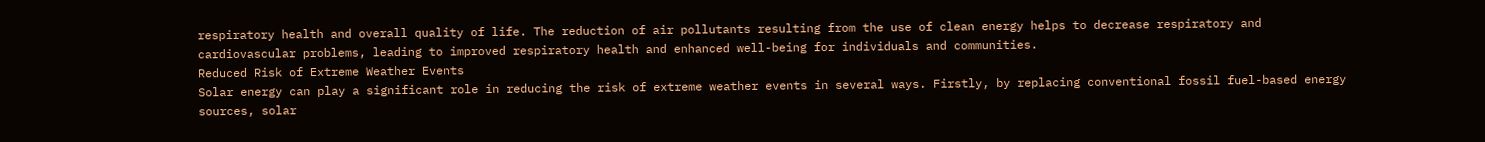respiratory health and overall quality of life. The reduction of air pollutants resulting from the use of clean energy helps to decrease respiratory and cardiovascular problems, leading to improved respiratory health and enhanced well-being for individuals and communities.
Reduced Risk of Extreme Weather Events
Solar energy can play a significant role in reducing the risk of extreme weather events in several ways. Firstly, by replacing conventional fossil fuel-based energy sources, solar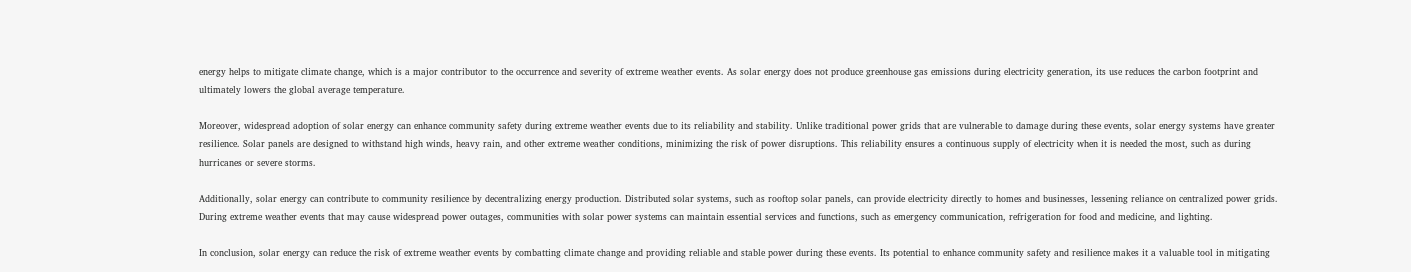energy helps to mitigate climate change, which is a major contributor to the occurrence and severity of extreme weather events. As solar energy does not produce greenhouse gas emissions during electricity generation, its use reduces the carbon footprint and ultimately lowers the global average temperature.

Moreover, widespread adoption of solar energy can enhance community safety during extreme weather events due to its reliability and stability. Unlike traditional power grids that are vulnerable to damage during these events, solar energy systems have greater resilience. Solar panels are designed to withstand high winds, heavy rain, and other extreme weather conditions, minimizing the risk of power disruptions. This reliability ensures a continuous supply of electricity when it is needed the most, such as during hurricanes or severe storms.

Additionally, solar energy can contribute to community resilience by decentralizing energy production. Distributed solar systems, such as rooftop solar panels, can provide electricity directly to homes and businesses, lessening reliance on centralized power grids. During extreme weather events that may cause widespread power outages, communities with solar power systems can maintain essential services and functions, such as emergency communication, refrigeration for food and medicine, and lighting.

In conclusion, solar energy can reduce the risk of extreme weather events by combatting climate change and providing reliable and stable power during these events. Its potential to enhance community safety and resilience makes it a valuable tool in mitigating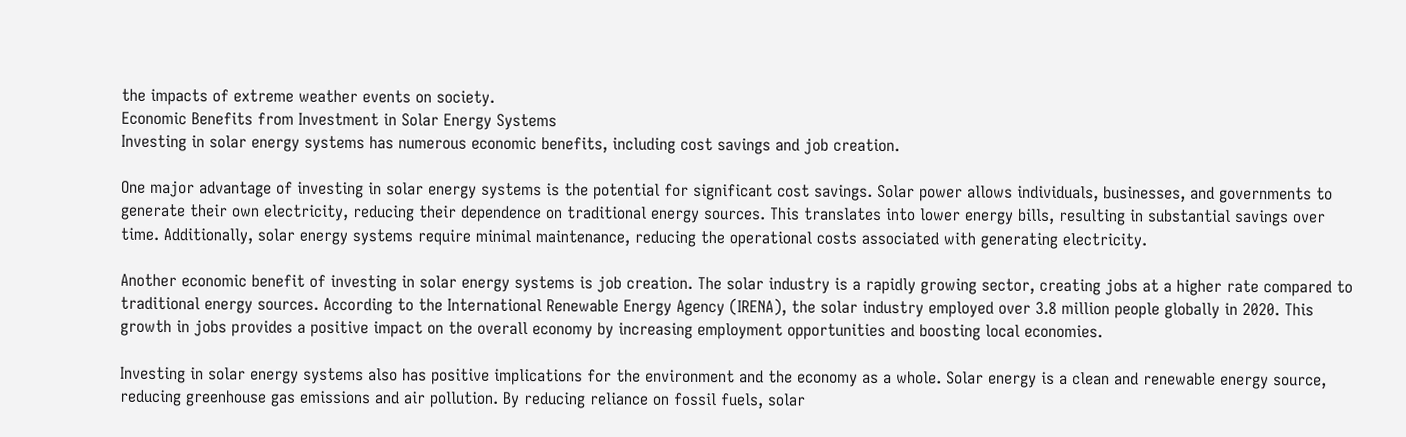the impacts of extreme weather events on society.
Economic Benefits from Investment in Solar Energy Systems
Investing in solar energy systems has numerous economic benefits, including cost savings and job creation.

One major advantage of investing in solar energy systems is the potential for significant cost savings. Solar power allows individuals, businesses, and governments to generate their own electricity, reducing their dependence on traditional energy sources. This translates into lower energy bills, resulting in substantial savings over time. Additionally, solar energy systems require minimal maintenance, reducing the operational costs associated with generating electricity.

Another economic benefit of investing in solar energy systems is job creation. The solar industry is a rapidly growing sector, creating jobs at a higher rate compared to traditional energy sources. According to the International Renewable Energy Agency (IRENA), the solar industry employed over 3.8 million people globally in 2020. This growth in jobs provides a positive impact on the overall economy by increasing employment opportunities and boosting local economies.

Investing in solar energy systems also has positive implications for the environment and the economy as a whole. Solar energy is a clean and renewable energy source, reducing greenhouse gas emissions and air pollution. By reducing reliance on fossil fuels, solar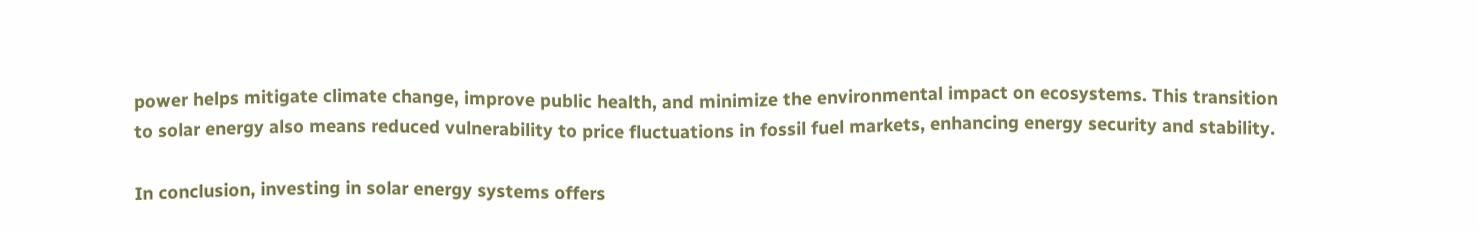power helps mitigate climate change, improve public health, and minimize the environmental impact on ecosystems. This transition to solar energy also means reduced vulnerability to price fluctuations in fossil fuel markets, enhancing energy security and stability.

In conclusion, investing in solar energy systems offers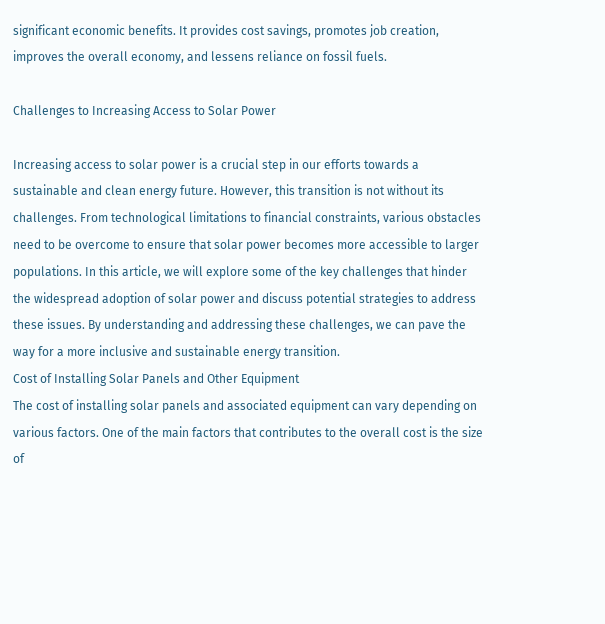significant economic benefits. It provides cost savings, promotes job creation, improves the overall economy, and lessens reliance on fossil fuels.

Challenges to Increasing Access to Solar Power

Increasing access to solar power is a crucial step in our efforts towards a sustainable and clean energy future. However, this transition is not without its challenges. From technological limitations to financial constraints, various obstacles need to be overcome to ensure that solar power becomes more accessible to larger populations. In this article, we will explore some of the key challenges that hinder the widespread adoption of solar power and discuss potential strategies to address these issues. By understanding and addressing these challenges, we can pave the way for a more inclusive and sustainable energy transition.
Cost of Installing Solar Panels and Other Equipment
The cost of installing solar panels and associated equipment can vary depending on various factors. One of the main factors that contributes to the overall cost is the size of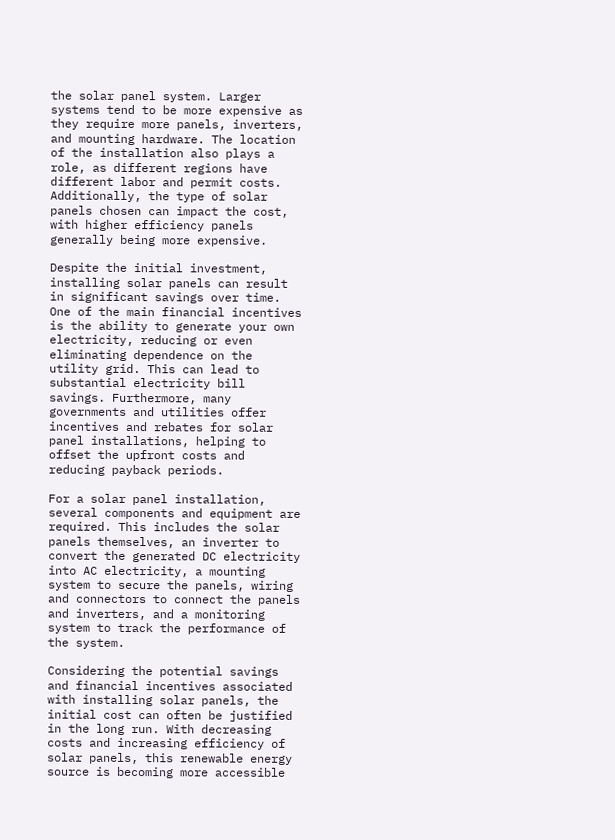the solar panel system. Larger systems tend to be more expensive as they require more panels, inverters, and mounting hardware. The location of the installation also plays a role, as different regions have different labor and permit costs. Additionally, the type of solar panels chosen can impact the cost, with higher efficiency panels generally being more expensive.

Despite the initial investment, installing solar panels can result in significant savings over time. One of the main financial incentives is the ability to generate your own electricity, reducing or even eliminating dependence on the utility grid. This can lead to substantial electricity bill savings. Furthermore, many governments and utilities offer incentives and rebates for solar panel installations, helping to offset the upfront costs and reducing payback periods.

For a solar panel installation, several components and equipment are required. This includes the solar panels themselves, an inverter to convert the generated DC electricity into AC electricity, a mounting system to secure the panels, wiring and connectors to connect the panels and inverters, and a monitoring system to track the performance of the system.

Considering the potential savings and financial incentives associated with installing solar panels, the initial cost can often be justified in the long run. With decreasing costs and increasing efficiency of solar panels, this renewable energy source is becoming more accessible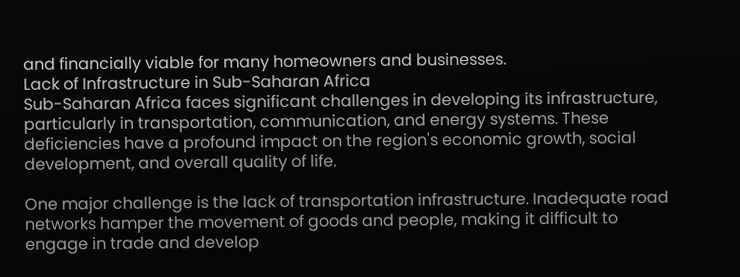and financially viable for many homeowners and businesses.
Lack of Infrastructure in Sub-Saharan Africa
Sub-Saharan Africa faces significant challenges in developing its infrastructure, particularly in transportation, communication, and energy systems. These deficiencies have a profound impact on the region's economic growth, social development, and overall quality of life.

One major challenge is the lack of transportation infrastructure. Inadequate road networks hamper the movement of goods and people, making it difficult to engage in trade and develop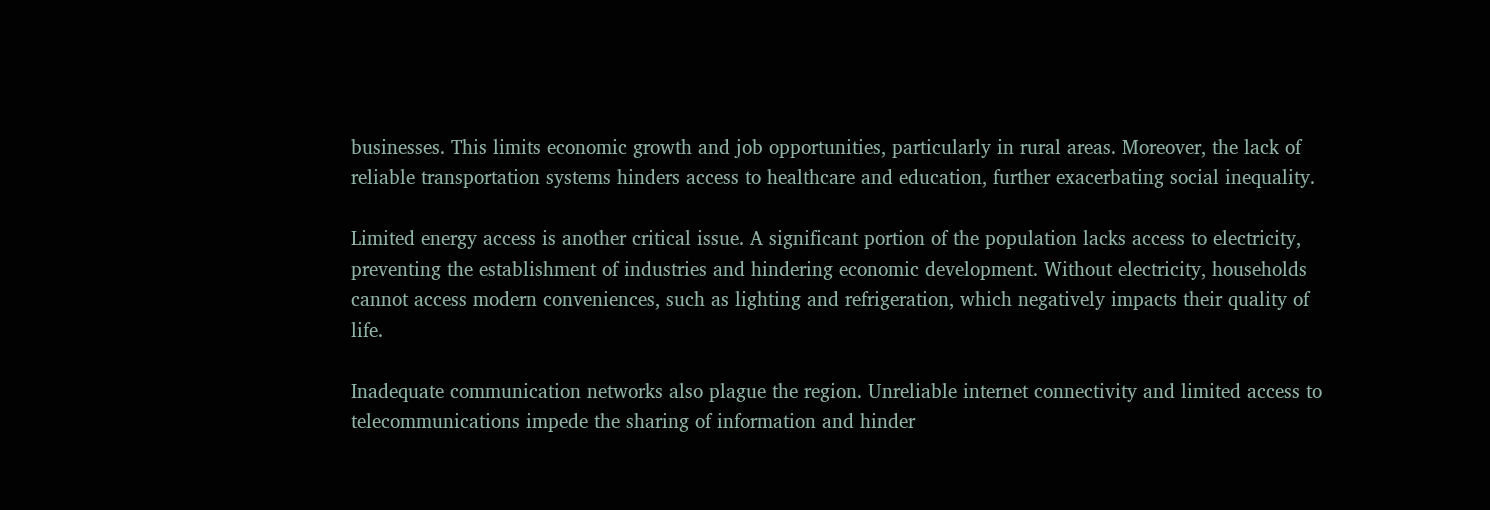businesses. This limits economic growth and job opportunities, particularly in rural areas. Moreover, the lack of reliable transportation systems hinders access to healthcare and education, further exacerbating social inequality.

Limited energy access is another critical issue. A significant portion of the population lacks access to electricity, preventing the establishment of industries and hindering economic development. Without electricity, households cannot access modern conveniences, such as lighting and refrigeration, which negatively impacts their quality of life.

Inadequate communication networks also plague the region. Unreliable internet connectivity and limited access to telecommunications impede the sharing of information and hinder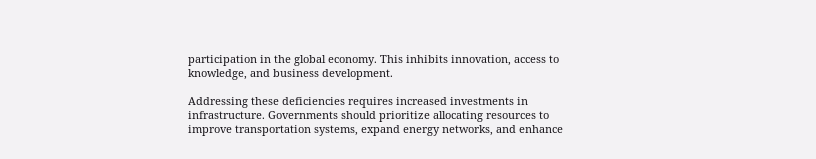participation in the global economy. This inhibits innovation, access to knowledge, and business development.

Addressing these deficiencies requires increased investments in infrastructure. Governments should prioritize allocating resources to improve transportation systems, expand energy networks, and enhance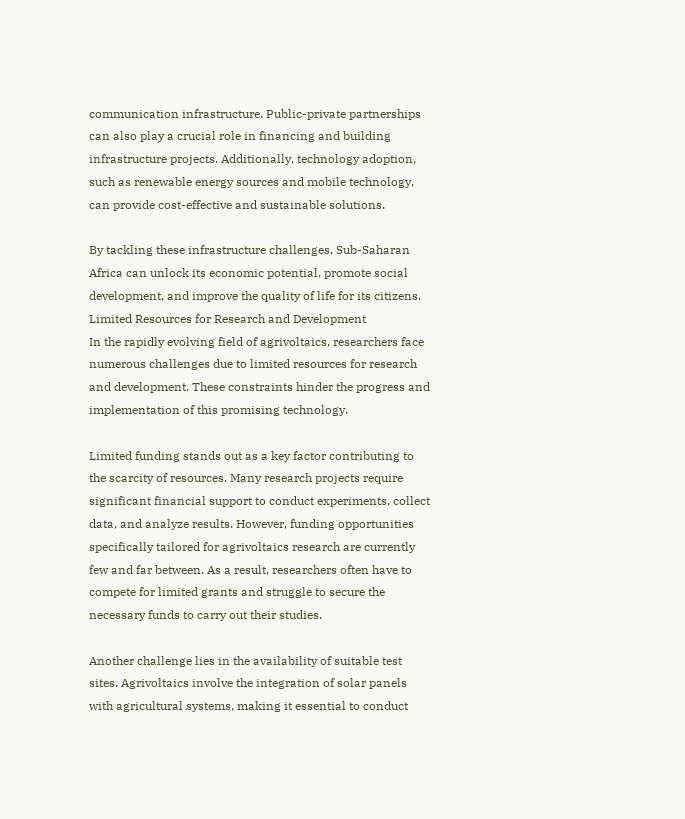communication infrastructure. Public-private partnerships can also play a crucial role in financing and building infrastructure projects. Additionally, technology adoption, such as renewable energy sources and mobile technology, can provide cost-effective and sustainable solutions.

By tackling these infrastructure challenges, Sub-Saharan Africa can unlock its economic potential, promote social development, and improve the quality of life for its citizens.
Limited Resources for Research and Development
In the rapidly evolving field of agrivoltaics, researchers face numerous challenges due to limited resources for research and development. These constraints hinder the progress and implementation of this promising technology.

Limited funding stands out as a key factor contributing to the scarcity of resources. Many research projects require significant financial support to conduct experiments, collect data, and analyze results. However, funding opportunities specifically tailored for agrivoltaics research are currently few and far between. As a result, researchers often have to compete for limited grants and struggle to secure the necessary funds to carry out their studies.

Another challenge lies in the availability of suitable test sites. Agrivoltaics involve the integration of solar panels with agricultural systems, making it essential to conduct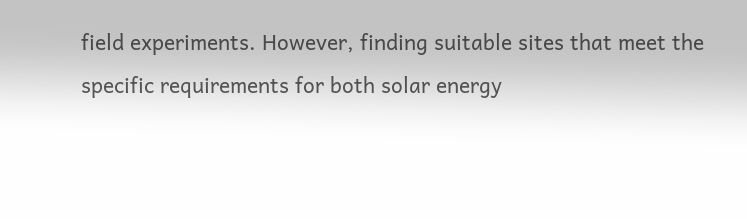field experiments. However, finding suitable sites that meet the specific requirements for both solar energy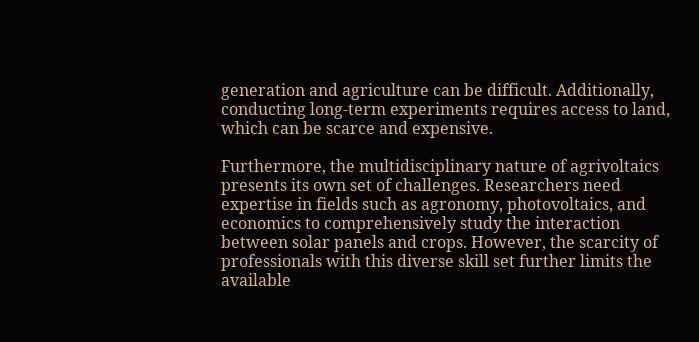generation and agriculture can be difficult. Additionally, conducting long-term experiments requires access to land, which can be scarce and expensive.

Furthermore, the multidisciplinary nature of agrivoltaics presents its own set of challenges. Researchers need expertise in fields such as agronomy, photovoltaics, and economics to comprehensively study the interaction between solar panels and crops. However, the scarcity of professionals with this diverse skill set further limits the available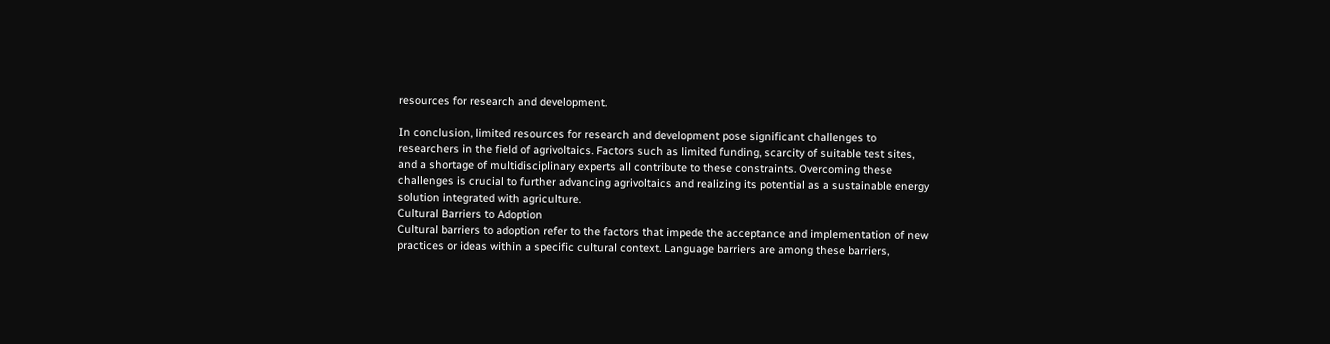resources for research and development.

In conclusion, limited resources for research and development pose significant challenges to researchers in the field of agrivoltaics. Factors such as limited funding, scarcity of suitable test sites, and a shortage of multidisciplinary experts all contribute to these constraints. Overcoming these challenges is crucial to further advancing agrivoltaics and realizing its potential as a sustainable energy solution integrated with agriculture.
Cultural Barriers to Adoption
Cultural barriers to adoption refer to the factors that impede the acceptance and implementation of new practices or ideas within a specific cultural context. Language barriers are among these barriers,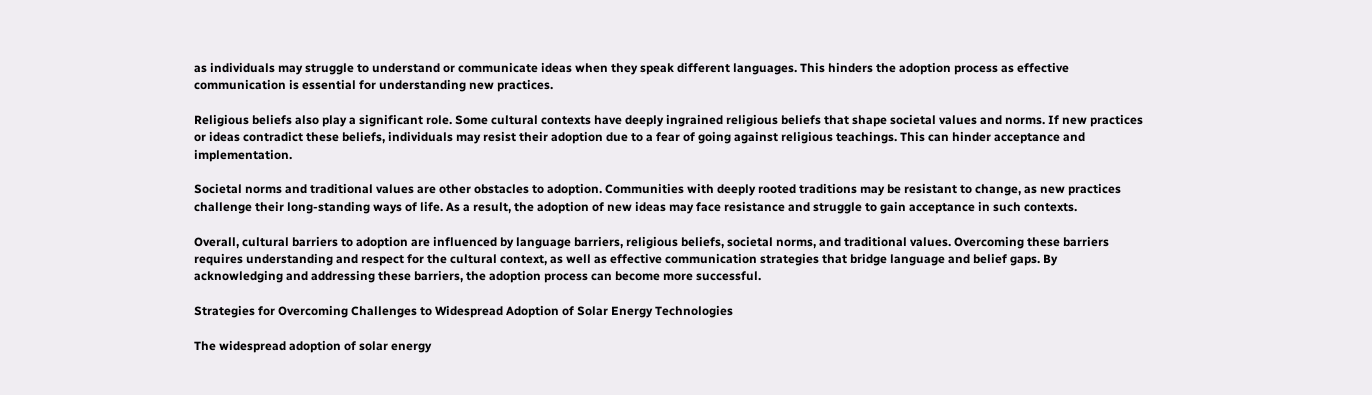as individuals may struggle to understand or communicate ideas when they speak different languages. This hinders the adoption process as effective communication is essential for understanding new practices.

Religious beliefs also play a significant role. Some cultural contexts have deeply ingrained religious beliefs that shape societal values and norms. If new practices or ideas contradict these beliefs, individuals may resist their adoption due to a fear of going against religious teachings. This can hinder acceptance and implementation.

Societal norms and traditional values are other obstacles to adoption. Communities with deeply rooted traditions may be resistant to change, as new practices challenge their long-standing ways of life. As a result, the adoption of new ideas may face resistance and struggle to gain acceptance in such contexts.

Overall, cultural barriers to adoption are influenced by language barriers, religious beliefs, societal norms, and traditional values. Overcoming these barriers requires understanding and respect for the cultural context, as well as effective communication strategies that bridge language and belief gaps. By acknowledging and addressing these barriers, the adoption process can become more successful.

Strategies for Overcoming Challenges to Widespread Adoption of Solar Energy Technologies

The widespread adoption of solar energy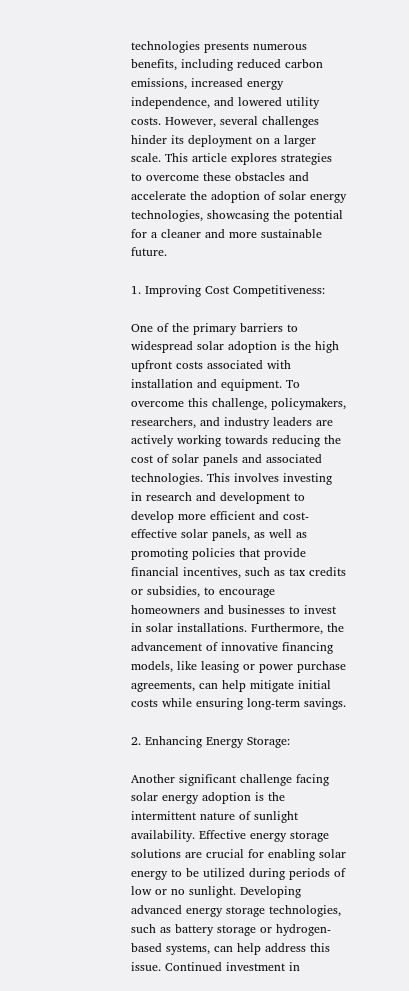technologies presents numerous benefits, including reduced carbon emissions, increased energy independence, and lowered utility costs. However, several challenges hinder its deployment on a larger scale. This article explores strategies to overcome these obstacles and accelerate the adoption of solar energy technologies, showcasing the potential for a cleaner and more sustainable future.

1. Improving Cost Competitiveness:

One of the primary barriers to widespread solar adoption is the high upfront costs associated with installation and equipment. To overcome this challenge, policymakers, researchers, and industry leaders are actively working towards reducing the cost of solar panels and associated technologies. This involves investing in research and development to develop more efficient and cost-effective solar panels, as well as promoting policies that provide financial incentives, such as tax credits or subsidies, to encourage homeowners and businesses to invest in solar installations. Furthermore, the advancement of innovative financing models, like leasing or power purchase agreements, can help mitigate initial costs while ensuring long-term savings.

2. Enhancing Energy Storage:

Another significant challenge facing solar energy adoption is the intermittent nature of sunlight availability. Effective energy storage solutions are crucial for enabling solar energy to be utilized during periods of low or no sunlight. Developing advanced energy storage technologies, such as battery storage or hydrogen-based systems, can help address this issue. Continued investment in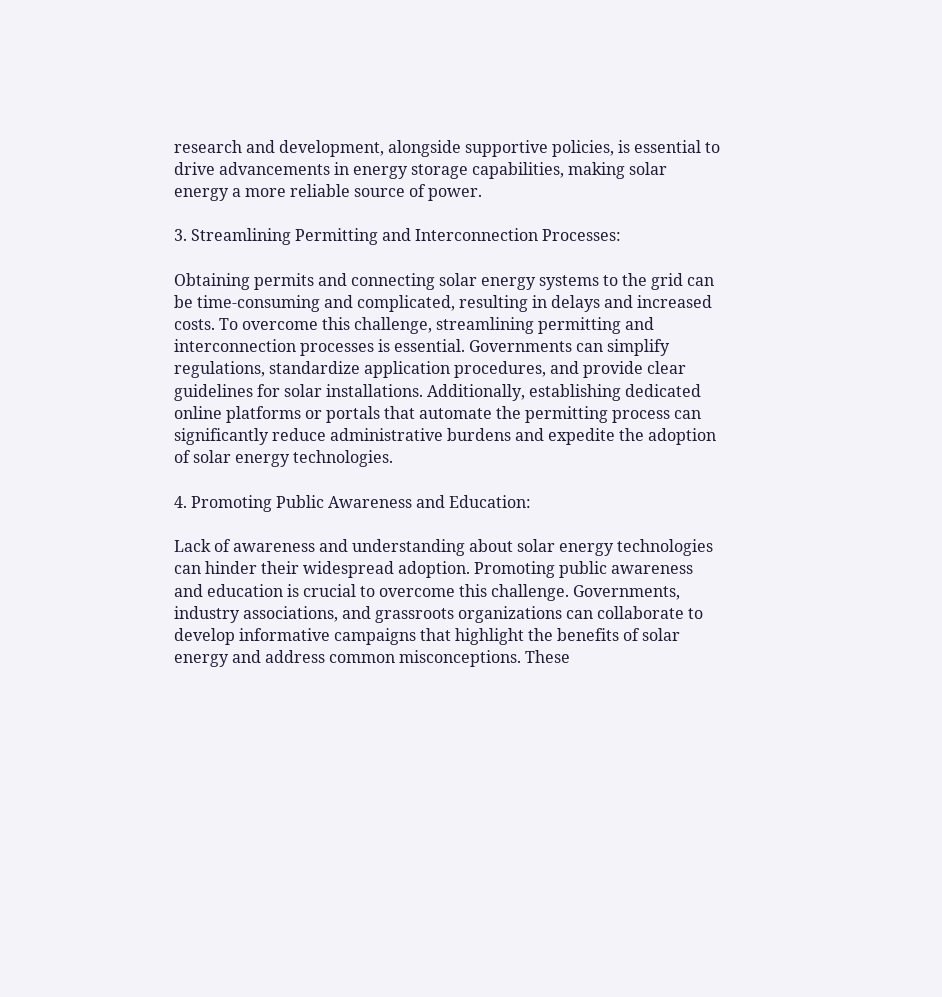research and development, alongside supportive policies, is essential to drive advancements in energy storage capabilities, making solar energy a more reliable source of power.

3. Streamlining Permitting and Interconnection Processes:

Obtaining permits and connecting solar energy systems to the grid can be time-consuming and complicated, resulting in delays and increased costs. To overcome this challenge, streamlining permitting and interconnection processes is essential. Governments can simplify regulations, standardize application procedures, and provide clear guidelines for solar installations. Additionally, establishing dedicated online platforms or portals that automate the permitting process can significantly reduce administrative burdens and expedite the adoption of solar energy technologies.

4. Promoting Public Awareness and Education:

Lack of awareness and understanding about solar energy technologies can hinder their widespread adoption. Promoting public awareness and education is crucial to overcome this challenge. Governments, industry associations, and grassroots organizations can collaborate to develop informative campaigns that highlight the benefits of solar energy and address common misconceptions. These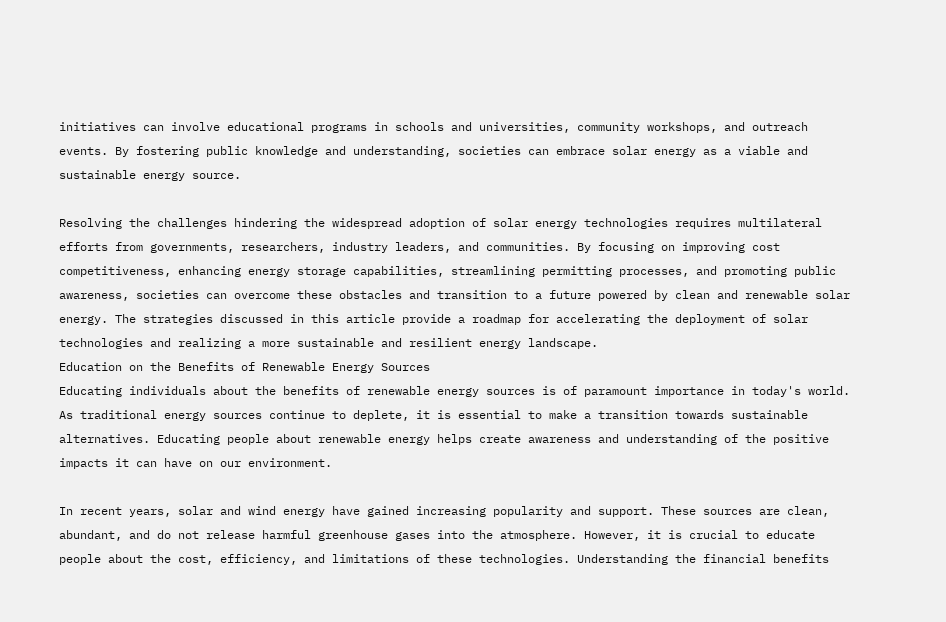initiatives can involve educational programs in schools and universities, community workshops, and outreach events. By fostering public knowledge and understanding, societies can embrace solar energy as a viable and sustainable energy source.

Resolving the challenges hindering the widespread adoption of solar energy technologies requires multilateral efforts from governments, researchers, industry leaders, and communities. By focusing on improving cost competitiveness, enhancing energy storage capabilities, streamlining permitting processes, and promoting public awareness, societies can overcome these obstacles and transition to a future powered by clean and renewable solar energy. The strategies discussed in this article provide a roadmap for accelerating the deployment of solar technologies and realizing a more sustainable and resilient energy landscape.
Education on the Benefits of Renewable Energy Sources
Educating individuals about the benefits of renewable energy sources is of paramount importance in today's world. As traditional energy sources continue to deplete, it is essential to make a transition towards sustainable alternatives. Educating people about renewable energy helps create awareness and understanding of the positive impacts it can have on our environment.

In recent years, solar and wind energy have gained increasing popularity and support. These sources are clean, abundant, and do not release harmful greenhouse gases into the atmosphere. However, it is crucial to educate people about the cost, efficiency, and limitations of these technologies. Understanding the financial benefits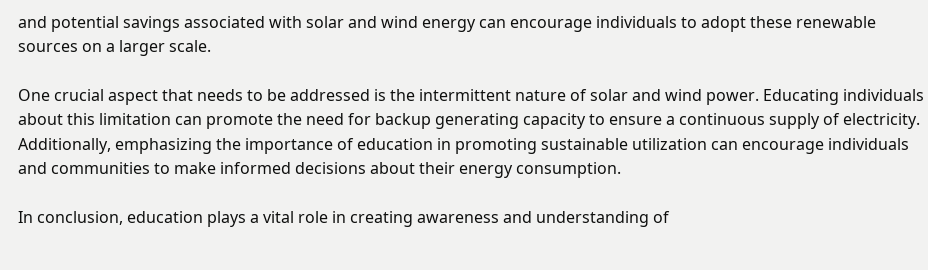and potential savings associated with solar and wind energy can encourage individuals to adopt these renewable sources on a larger scale.

One crucial aspect that needs to be addressed is the intermittent nature of solar and wind power. Educating individuals about this limitation can promote the need for backup generating capacity to ensure a continuous supply of electricity. Additionally, emphasizing the importance of education in promoting sustainable utilization can encourage individuals and communities to make informed decisions about their energy consumption.

In conclusion, education plays a vital role in creating awareness and understanding of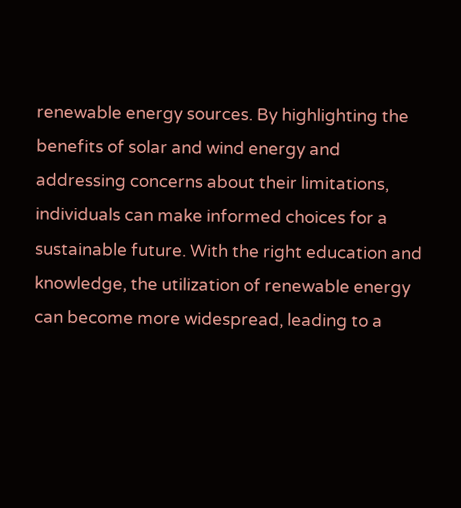renewable energy sources. By highlighting the benefits of solar and wind energy and addressing concerns about their limitations, individuals can make informed choices for a sustainable future. With the right education and knowledge, the utilization of renewable energy can become more widespread, leading to a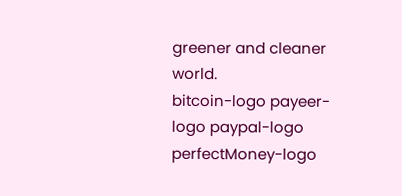greener and cleaner world.
bitcoin-logo payeer-logo paypal-logo perfectMoney-logo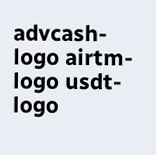advcash-logo airtm-logo usdt-logo